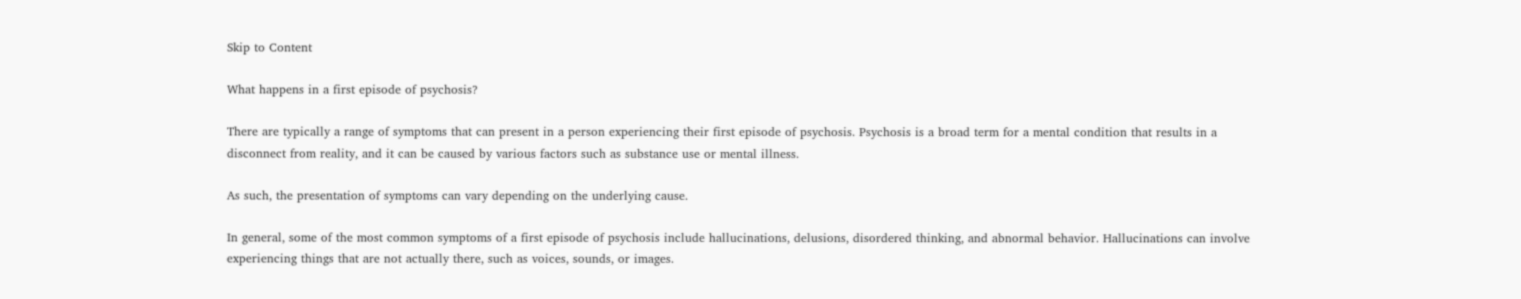Skip to Content

What happens in a first episode of psychosis?

There are typically a range of symptoms that can present in a person experiencing their first episode of psychosis. Psychosis is a broad term for a mental condition that results in a disconnect from reality, and it can be caused by various factors such as substance use or mental illness.

As such, the presentation of symptoms can vary depending on the underlying cause.

In general, some of the most common symptoms of a first episode of psychosis include hallucinations, delusions, disordered thinking, and abnormal behavior. Hallucinations can involve experiencing things that are not actually there, such as voices, sounds, or images.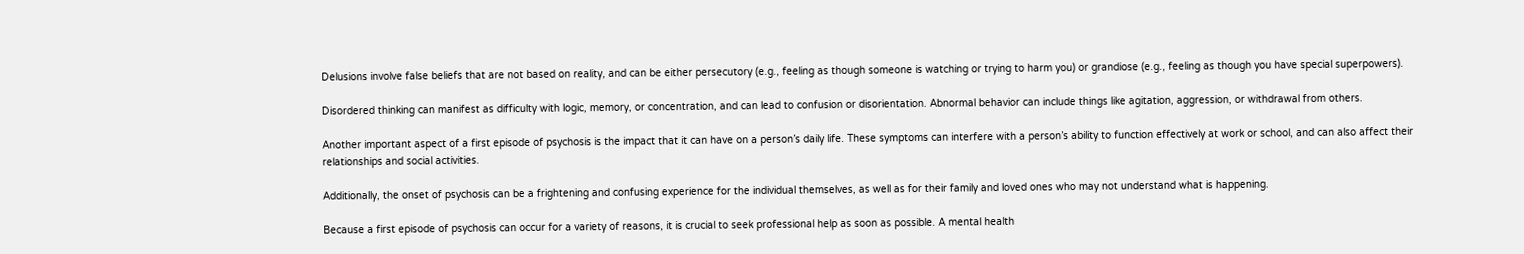Delusions involve false beliefs that are not based on reality, and can be either persecutory (e.g., feeling as though someone is watching or trying to harm you) or grandiose (e.g., feeling as though you have special superpowers).

Disordered thinking can manifest as difficulty with logic, memory, or concentration, and can lead to confusion or disorientation. Abnormal behavior can include things like agitation, aggression, or withdrawal from others.

Another important aspect of a first episode of psychosis is the impact that it can have on a person’s daily life. These symptoms can interfere with a person’s ability to function effectively at work or school, and can also affect their relationships and social activities.

Additionally, the onset of psychosis can be a frightening and confusing experience for the individual themselves, as well as for their family and loved ones who may not understand what is happening.

Because a first episode of psychosis can occur for a variety of reasons, it is crucial to seek professional help as soon as possible. A mental health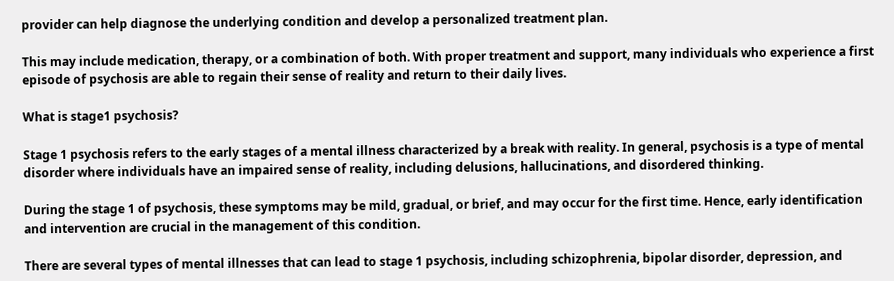provider can help diagnose the underlying condition and develop a personalized treatment plan.

This may include medication, therapy, or a combination of both. With proper treatment and support, many individuals who experience a first episode of psychosis are able to regain their sense of reality and return to their daily lives.

What is stage1 psychosis?

Stage 1 psychosis refers to the early stages of a mental illness characterized by a break with reality. In general, psychosis is a type of mental disorder where individuals have an impaired sense of reality, including delusions, hallucinations, and disordered thinking.

During the stage 1 of psychosis, these symptoms may be mild, gradual, or brief, and may occur for the first time. Hence, early identification and intervention are crucial in the management of this condition.

There are several types of mental illnesses that can lead to stage 1 psychosis, including schizophrenia, bipolar disorder, depression, and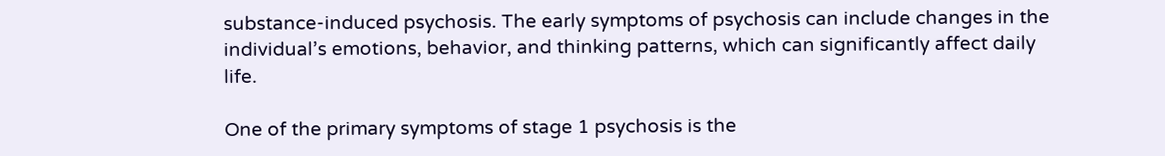substance-induced psychosis. The early symptoms of psychosis can include changes in the individual’s emotions, behavior, and thinking patterns, which can significantly affect daily life.

One of the primary symptoms of stage 1 psychosis is the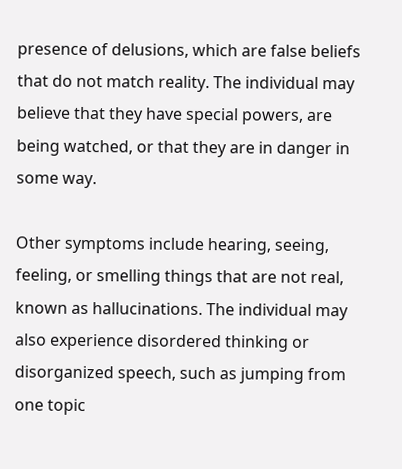presence of delusions, which are false beliefs that do not match reality. The individual may believe that they have special powers, are being watched, or that they are in danger in some way.

Other symptoms include hearing, seeing, feeling, or smelling things that are not real, known as hallucinations. The individual may also experience disordered thinking or disorganized speech, such as jumping from one topic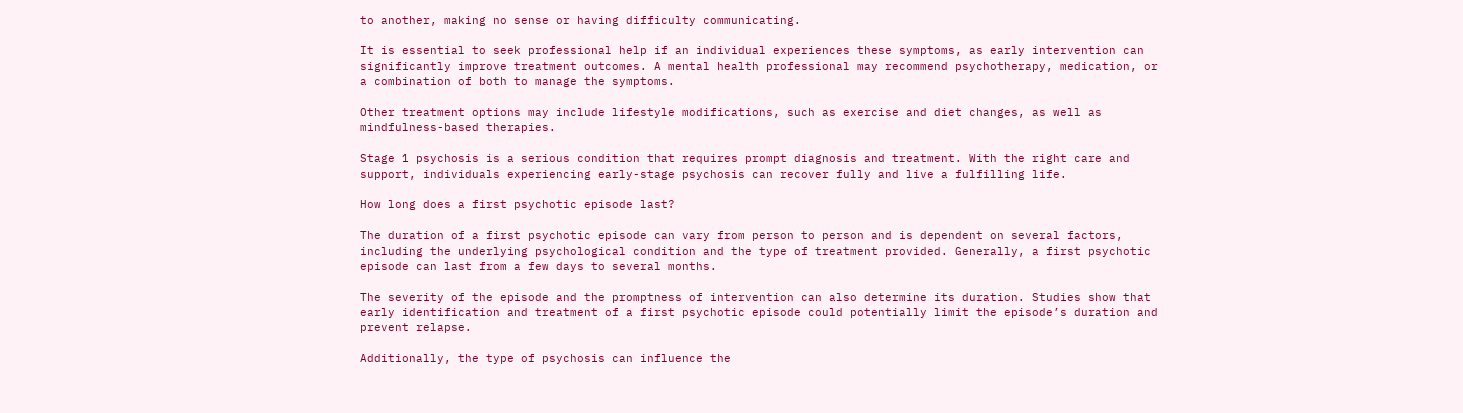to another, making no sense or having difficulty communicating.

It is essential to seek professional help if an individual experiences these symptoms, as early intervention can significantly improve treatment outcomes. A mental health professional may recommend psychotherapy, medication, or a combination of both to manage the symptoms.

Other treatment options may include lifestyle modifications, such as exercise and diet changes, as well as mindfulness-based therapies.

Stage 1 psychosis is a serious condition that requires prompt diagnosis and treatment. With the right care and support, individuals experiencing early-stage psychosis can recover fully and live a fulfilling life.

How long does a first psychotic episode last?

The duration of a first psychotic episode can vary from person to person and is dependent on several factors, including the underlying psychological condition and the type of treatment provided. Generally, a first psychotic episode can last from a few days to several months.

The severity of the episode and the promptness of intervention can also determine its duration. Studies show that early identification and treatment of a first psychotic episode could potentially limit the episode’s duration and prevent relapse.

Additionally, the type of psychosis can influence the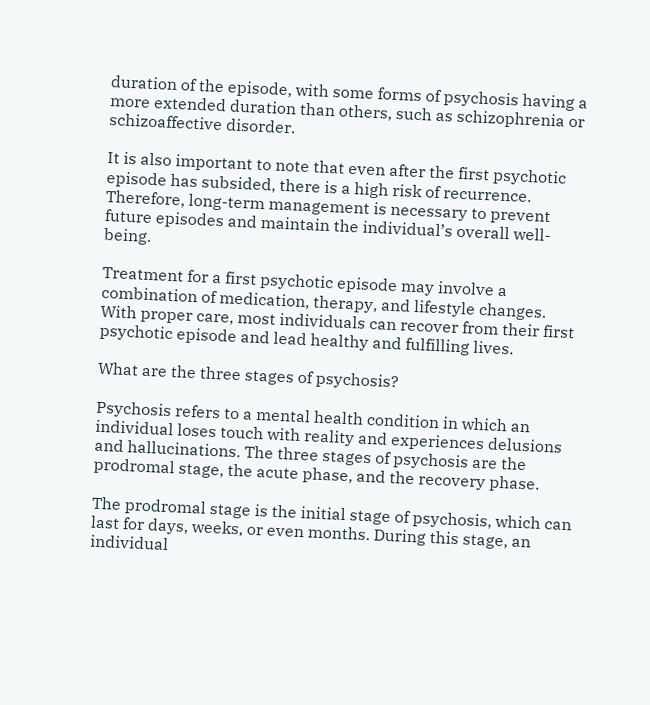duration of the episode, with some forms of psychosis having a more extended duration than others, such as schizophrenia or schizoaffective disorder.

It is also important to note that even after the first psychotic episode has subsided, there is a high risk of recurrence. Therefore, long-term management is necessary to prevent future episodes and maintain the individual’s overall well-being.

Treatment for a first psychotic episode may involve a combination of medication, therapy, and lifestyle changes. With proper care, most individuals can recover from their first psychotic episode and lead healthy and fulfilling lives.

What are the three stages of psychosis?

Psychosis refers to a mental health condition in which an individual loses touch with reality and experiences delusions and hallucinations. The three stages of psychosis are the prodromal stage, the acute phase, and the recovery phase.

The prodromal stage is the initial stage of psychosis, which can last for days, weeks, or even months. During this stage, an individual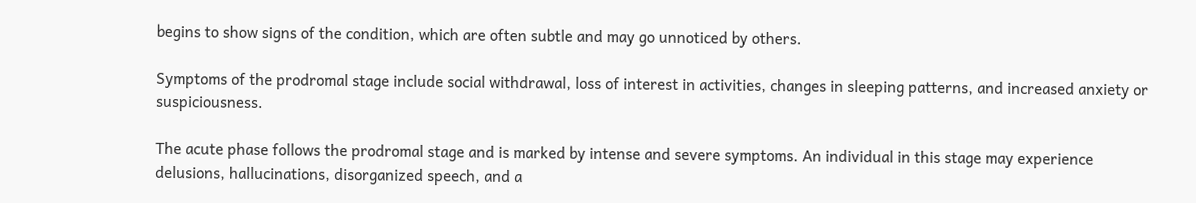begins to show signs of the condition, which are often subtle and may go unnoticed by others.

Symptoms of the prodromal stage include social withdrawal, loss of interest in activities, changes in sleeping patterns, and increased anxiety or suspiciousness.

The acute phase follows the prodromal stage and is marked by intense and severe symptoms. An individual in this stage may experience delusions, hallucinations, disorganized speech, and a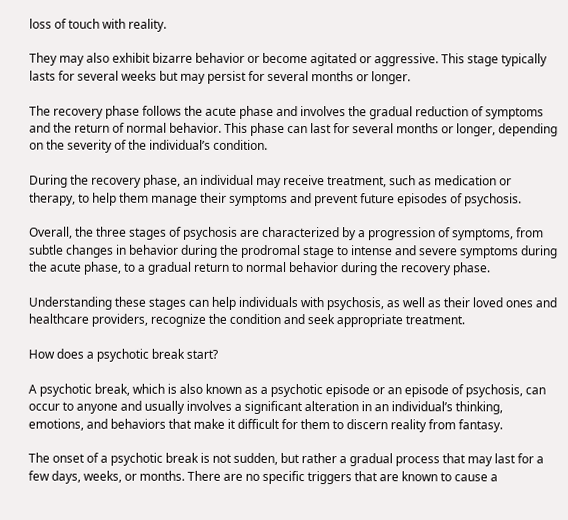loss of touch with reality.

They may also exhibit bizarre behavior or become agitated or aggressive. This stage typically lasts for several weeks but may persist for several months or longer.

The recovery phase follows the acute phase and involves the gradual reduction of symptoms and the return of normal behavior. This phase can last for several months or longer, depending on the severity of the individual’s condition.

During the recovery phase, an individual may receive treatment, such as medication or therapy, to help them manage their symptoms and prevent future episodes of psychosis.

Overall, the three stages of psychosis are characterized by a progression of symptoms, from subtle changes in behavior during the prodromal stage to intense and severe symptoms during the acute phase, to a gradual return to normal behavior during the recovery phase.

Understanding these stages can help individuals with psychosis, as well as their loved ones and healthcare providers, recognize the condition and seek appropriate treatment.

How does a psychotic break start?

A psychotic break, which is also known as a psychotic episode or an episode of psychosis, can occur to anyone and usually involves a significant alteration in an individual’s thinking, emotions, and behaviors that make it difficult for them to discern reality from fantasy.

The onset of a psychotic break is not sudden, but rather a gradual process that may last for a few days, weeks, or months. There are no specific triggers that are known to cause a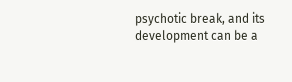psychotic break, and its development can be a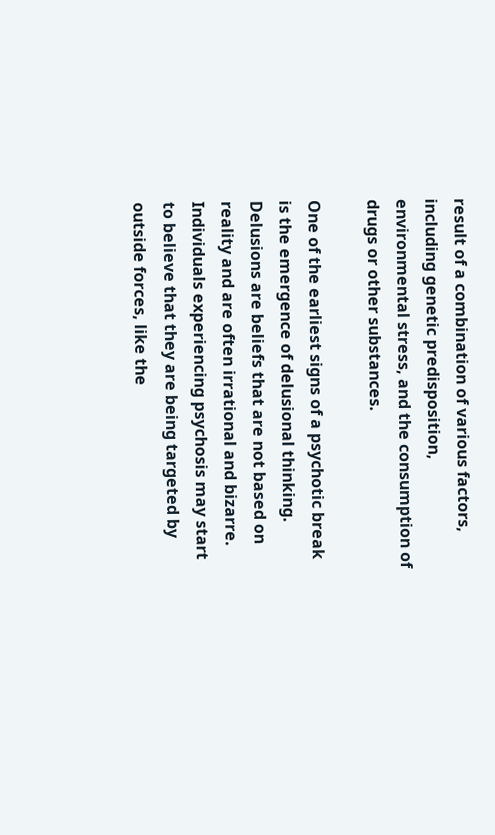result of a combination of various factors, including genetic predisposition, environmental stress, and the consumption of drugs or other substances.

One of the earliest signs of a psychotic break is the emergence of delusional thinking. Delusions are beliefs that are not based on reality and are often irrational and bizarre. Individuals experiencing psychosis may start to believe that they are being targeted by outside forces, like the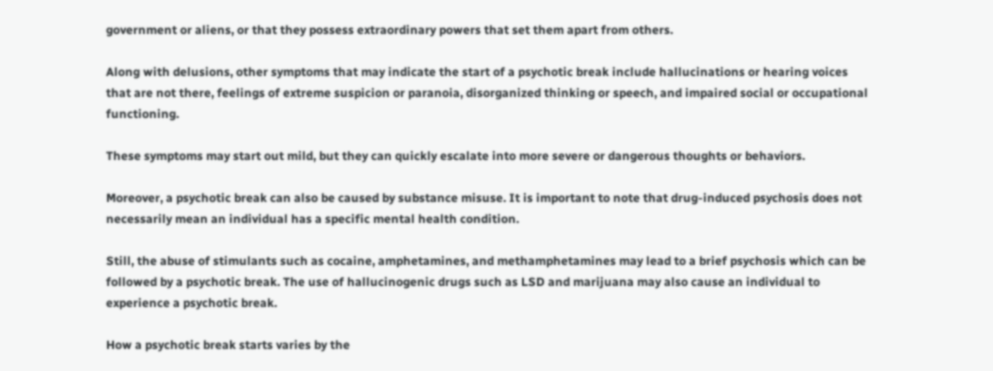government or aliens, or that they possess extraordinary powers that set them apart from others.

Along with delusions, other symptoms that may indicate the start of a psychotic break include hallucinations or hearing voices that are not there, feelings of extreme suspicion or paranoia, disorganized thinking or speech, and impaired social or occupational functioning.

These symptoms may start out mild, but they can quickly escalate into more severe or dangerous thoughts or behaviors.

Moreover, a psychotic break can also be caused by substance misuse. It is important to note that drug-induced psychosis does not necessarily mean an individual has a specific mental health condition.

Still, the abuse of stimulants such as cocaine, amphetamines, and methamphetamines may lead to a brief psychosis which can be followed by a psychotic break. The use of hallucinogenic drugs such as LSD and marijuana may also cause an individual to experience a psychotic break.

How a psychotic break starts varies by the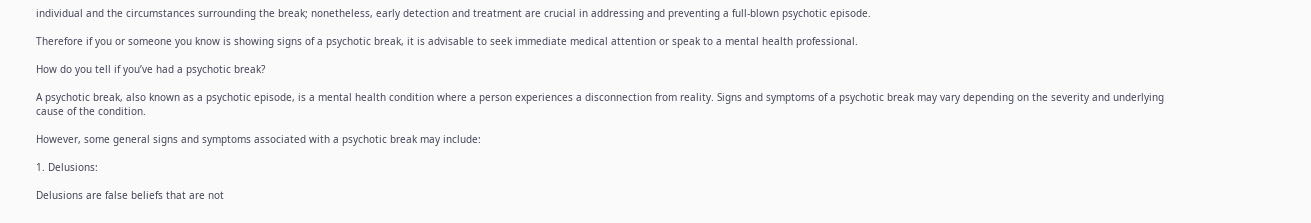individual and the circumstances surrounding the break; nonetheless, early detection and treatment are crucial in addressing and preventing a full-blown psychotic episode.

Therefore if you or someone you know is showing signs of a psychotic break, it is advisable to seek immediate medical attention or speak to a mental health professional.

How do you tell if you’ve had a psychotic break?

A psychotic break, also known as a psychotic episode, is a mental health condition where a person experiences a disconnection from reality. Signs and symptoms of a psychotic break may vary depending on the severity and underlying cause of the condition.

However, some general signs and symptoms associated with a psychotic break may include:

1. Delusions:

Delusions are false beliefs that are not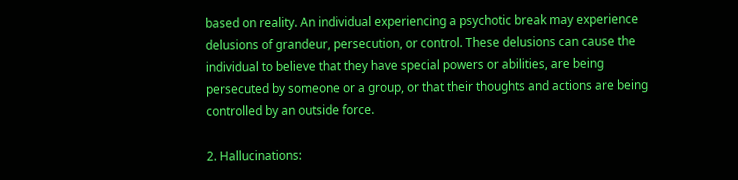based on reality. An individual experiencing a psychotic break may experience delusions of grandeur, persecution, or control. These delusions can cause the individual to believe that they have special powers or abilities, are being persecuted by someone or a group, or that their thoughts and actions are being controlled by an outside force.

2. Hallucinations: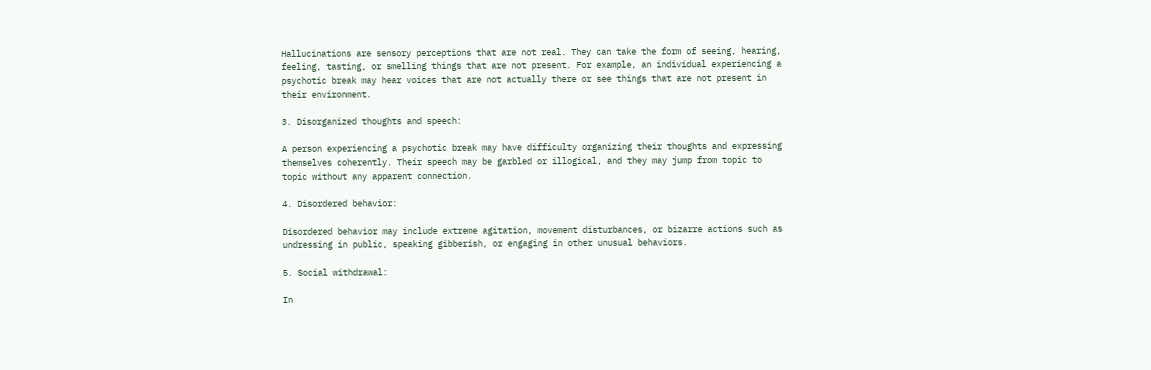Hallucinations are sensory perceptions that are not real. They can take the form of seeing, hearing, feeling, tasting, or smelling things that are not present. For example, an individual experiencing a psychotic break may hear voices that are not actually there or see things that are not present in their environment.

3. Disorganized thoughts and speech:

A person experiencing a psychotic break may have difficulty organizing their thoughts and expressing themselves coherently. Their speech may be garbled or illogical, and they may jump from topic to topic without any apparent connection.

4. Disordered behavior:

Disordered behavior may include extreme agitation, movement disturbances, or bizarre actions such as undressing in public, speaking gibberish, or engaging in other unusual behaviors.

5. Social withdrawal:

In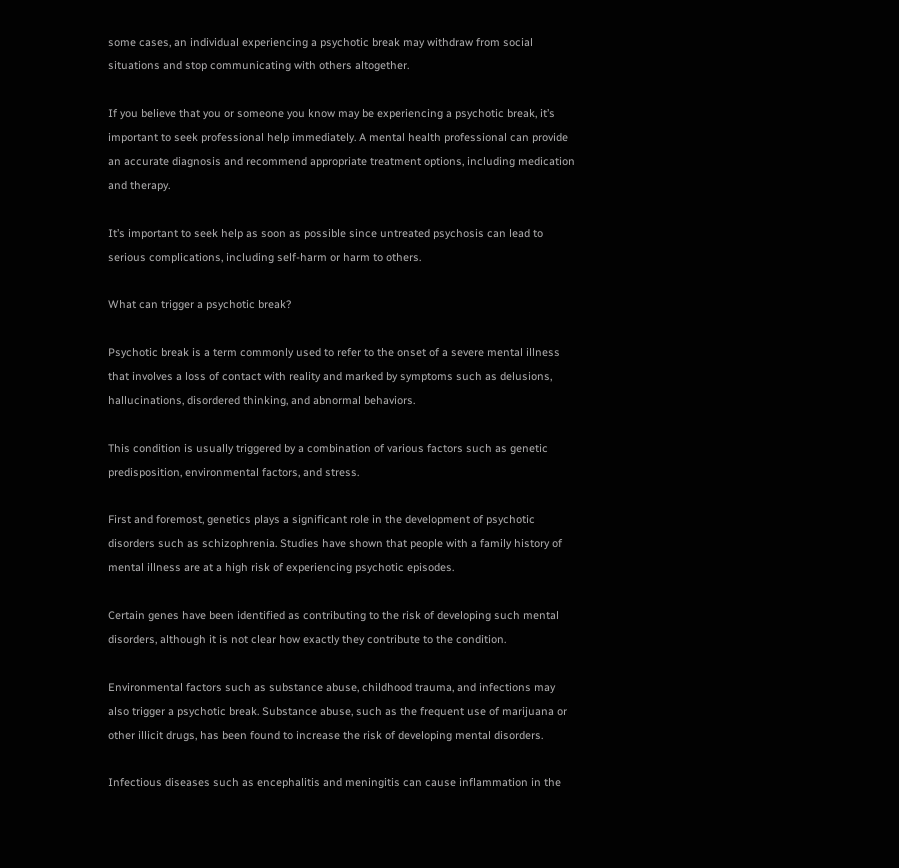some cases, an individual experiencing a psychotic break may withdraw from social situations and stop communicating with others altogether.

If you believe that you or someone you know may be experiencing a psychotic break, it’s important to seek professional help immediately. A mental health professional can provide an accurate diagnosis and recommend appropriate treatment options, including medication and therapy.

It’s important to seek help as soon as possible since untreated psychosis can lead to serious complications, including self-harm or harm to others.

What can trigger a psychotic break?

Psychotic break is a term commonly used to refer to the onset of a severe mental illness that involves a loss of contact with reality and marked by symptoms such as delusions, hallucinations, disordered thinking, and abnormal behaviors.

This condition is usually triggered by a combination of various factors such as genetic predisposition, environmental factors, and stress.

First and foremost, genetics plays a significant role in the development of psychotic disorders such as schizophrenia. Studies have shown that people with a family history of mental illness are at a high risk of experiencing psychotic episodes.

Certain genes have been identified as contributing to the risk of developing such mental disorders, although it is not clear how exactly they contribute to the condition.

Environmental factors such as substance abuse, childhood trauma, and infections may also trigger a psychotic break. Substance abuse, such as the frequent use of marijuana or other illicit drugs, has been found to increase the risk of developing mental disorders.

Infectious diseases such as encephalitis and meningitis can cause inflammation in the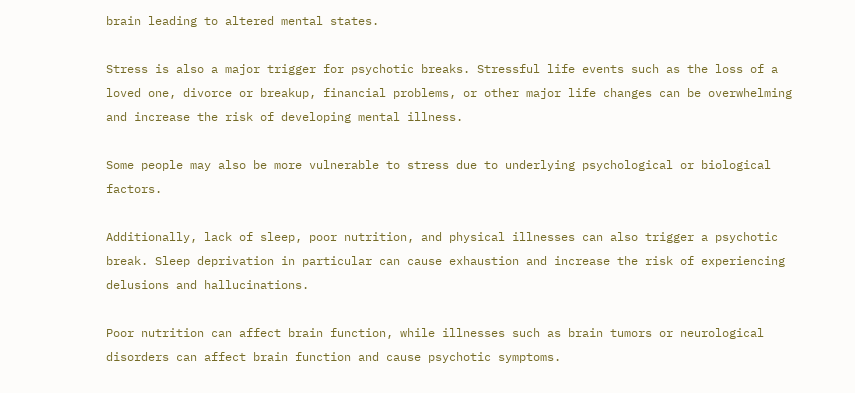brain leading to altered mental states.

Stress is also a major trigger for psychotic breaks. Stressful life events such as the loss of a loved one, divorce or breakup, financial problems, or other major life changes can be overwhelming and increase the risk of developing mental illness.

Some people may also be more vulnerable to stress due to underlying psychological or biological factors.

Additionally, lack of sleep, poor nutrition, and physical illnesses can also trigger a psychotic break. Sleep deprivation in particular can cause exhaustion and increase the risk of experiencing delusions and hallucinations.

Poor nutrition can affect brain function, while illnesses such as brain tumors or neurological disorders can affect brain function and cause psychotic symptoms.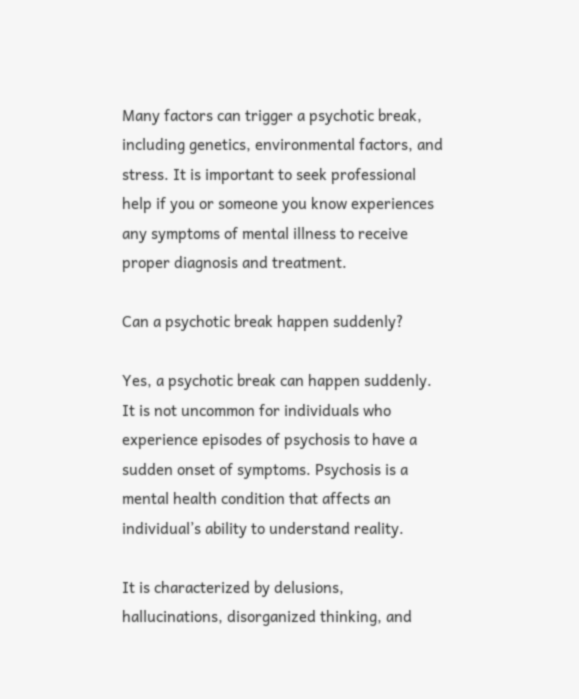Many factors can trigger a psychotic break, including genetics, environmental factors, and stress. It is important to seek professional help if you or someone you know experiences any symptoms of mental illness to receive proper diagnosis and treatment.

Can a psychotic break happen suddenly?

Yes, a psychotic break can happen suddenly. It is not uncommon for individuals who experience episodes of psychosis to have a sudden onset of symptoms. Psychosis is a mental health condition that affects an individual’s ability to understand reality.

It is characterized by delusions, hallucinations, disorganized thinking, and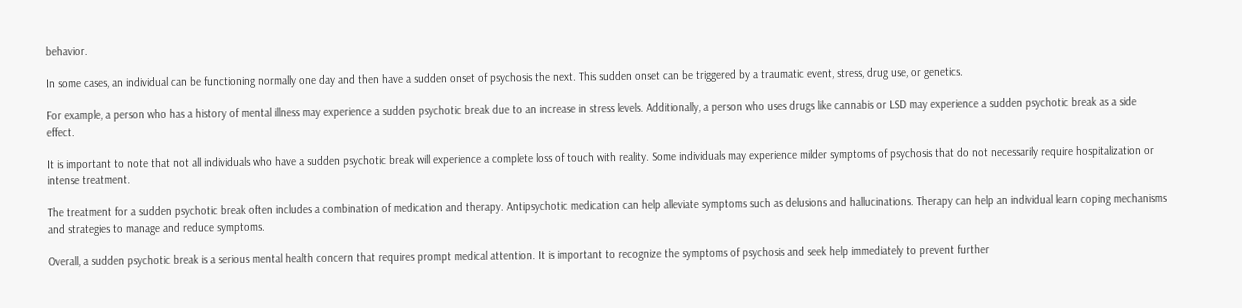behavior.

In some cases, an individual can be functioning normally one day and then have a sudden onset of psychosis the next. This sudden onset can be triggered by a traumatic event, stress, drug use, or genetics.

For example, a person who has a history of mental illness may experience a sudden psychotic break due to an increase in stress levels. Additionally, a person who uses drugs like cannabis or LSD may experience a sudden psychotic break as a side effect.

It is important to note that not all individuals who have a sudden psychotic break will experience a complete loss of touch with reality. Some individuals may experience milder symptoms of psychosis that do not necessarily require hospitalization or intense treatment.

The treatment for a sudden psychotic break often includes a combination of medication and therapy. Antipsychotic medication can help alleviate symptoms such as delusions and hallucinations. Therapy can help an individual learn coping mechanisms and strategies to manage and reduce symptoms.

Overall, a sudden psychotic break is a serious mental health concern that requires prompt medical attention. It is important to recognize the symptoms of psychosis and seek help immediately to prevent further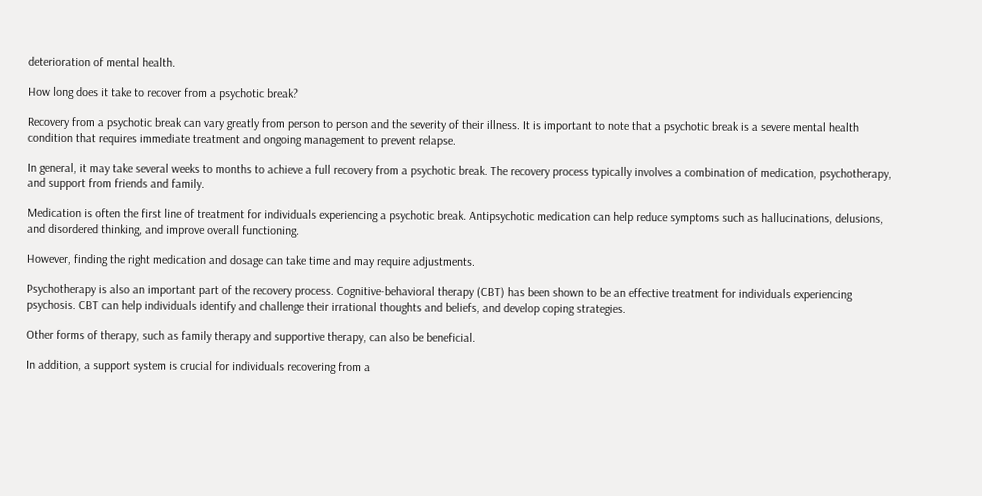deterioration of mental health.

How long does it take to recover from a psychotic break?

Recovery from a psychotic break can vary greatly from person to person and the severity of their illness. It is important to note that a psychotic break is a severe mental health condition that requires immediate treatment and ongoing management to prevent relapse.

In general, it may take several weeks to months to achieve a full recovery from a psychotic break. The recovery process typically involves a combination of medication, psychotherapy, and support from friends and family.

Medication is often the first line of treatment for individuals experiencing a psychotic break. Antipsychotic medication can help reduce symptoms such as hallucinations, delusions, and disordered thinking, and improve overall functioning.

However, finding the right medication and dosage can take time and may require adjustments.

Psychotherapy is also an important part of the recovery process. Cognitive-behavioral therapy (CBT) has been shown to be an effective treatment for individuals experiencing psychosis. CBT can help individuals identify and challenge their irrational thoughts and beliefs, and develop coping strategies.

Other forms of therapy, such as family therapy and supportive therapy, can also be beneficial.

In addition, a support system is crucial for individuals recovering from a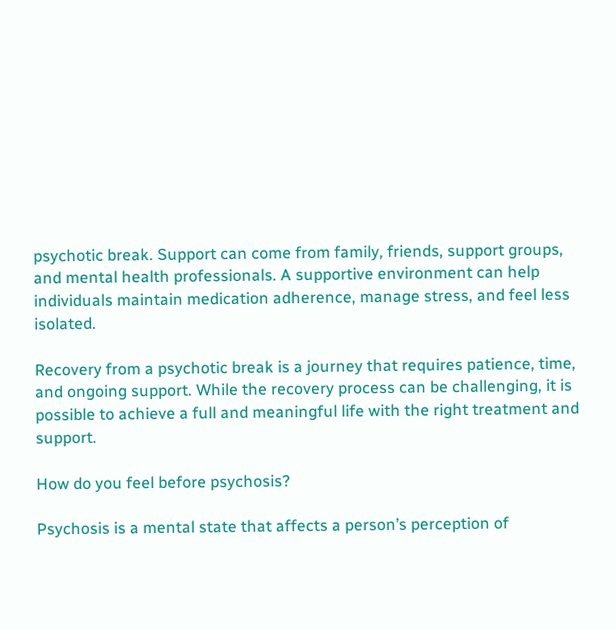psychotic break. Support can come from family, friends, support groups, and mental health professionals. A supportive environment can help individuals maintain medication adherence, manage stress, and feel less isolated.

Recovery from a psychotic break is a journey that requires patience, time, and ongoing support. While the recovery process can be challenging, it is possible to achieve a full and meaningful life with the right treatment and support.

How do you feel before psychosis?

Psychosis is a mental state that affects a person’s perception of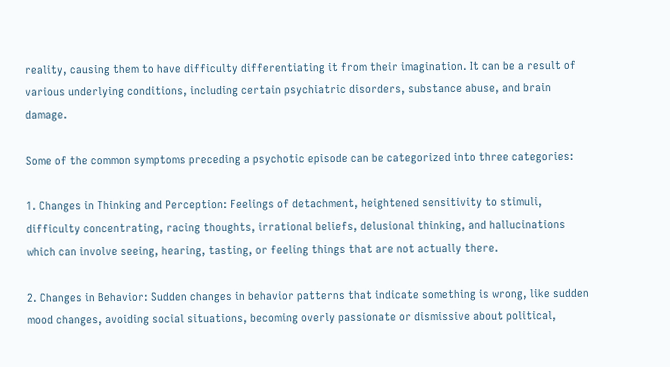reality, causing them to have difficulty differentiating it from their imagination. It can be a result of various underlying conditions, including certain psychiatric disorders, substance abuse, and brain damage.

Some of the common symptoms preceding a psychotic episode can be categorized into three categories:

1. Changes in Thinking and Perception: Feelings of detachment, heightened sensitivity to stimuli, difficulty concentrating, racing thoughts, irrational beliefs, delusional thinking, and hallucinations which can involve seeing, hearing, tasting, or feeling things that are not actually there.

2. Changes in Behavior: Sudden changes in behavior patterns that indicate something is wrong, like sudden mood changes, avoiding social situations, becoming overly passionate or dismissive about political,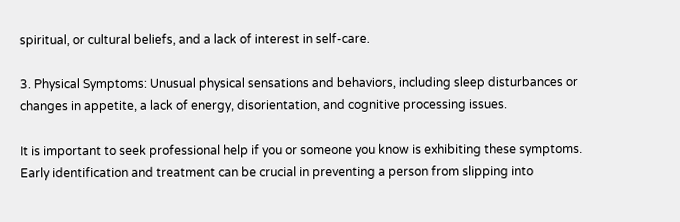spiritual, or cultural beliefs, and a lack of interest in self-care.

3. Physical Symptoms: Unusual physical sensations and behaviors, including sleep disturbances or changes in appetite, a lack of energy, disorientation, and cognitive processing issues.

It is important to seek professional help if you or someone you know is exhibiting these symptoms. Early identification and treatment can be crucial in preventing a person from slipping into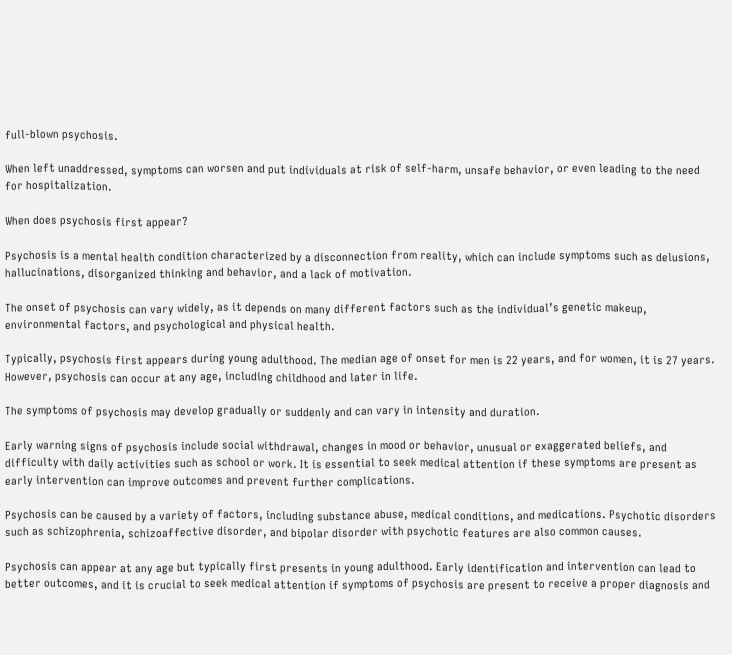full-blown psychosis.

When left unaddressed, symptoms can worsen and put individuals at risk of self-harm, unsafe behavior, or even leading to the need for hospitalization.

When does psychosis first appear?

Psychosis is a mental health condition characterized by a disconnection from reality, which can include symptoms such as delusions, hallucinations, disorganized thinking and behavior, and a lack of motivation.

The onset of psychosis can vary widely, as it depends on many different factors such as the individual’s genetic makeup, environmental factors, and psychological and physical health.

Typically, psychosis first appears during young adulthood. The median age of onset for men is 22 years, and for women, it is 27 years. However, psychosis can occur at any age, including childhood and later in life.

The symptoms of psychosis may develop gradually or suddenly and can vary in intensity and duration.

Early warning signs of psychosis include social withdrawal, changes in mood or behavior, unusual or exaggerated beliefs, and difficulty with daily activities such as school or work. It is essential to seek medical attention if these symptoms are present as early intervention can improve outcomes and prevent further complications.

Psychosis can be caused by a variety of factors, including substance abuse, medical conditions, and medications. Psychotic disorders such as schizophrenia, schizoaffective disorder, and bipolar disorder with psychotic features are also common causes.

Psychosis can appear at any age but typically first presents in young adulthood. Early identification and intervention can lead to better outcomes, and it is crucial to seek medical attention if symptoms of psychosis are present to receive a proper diagnosis and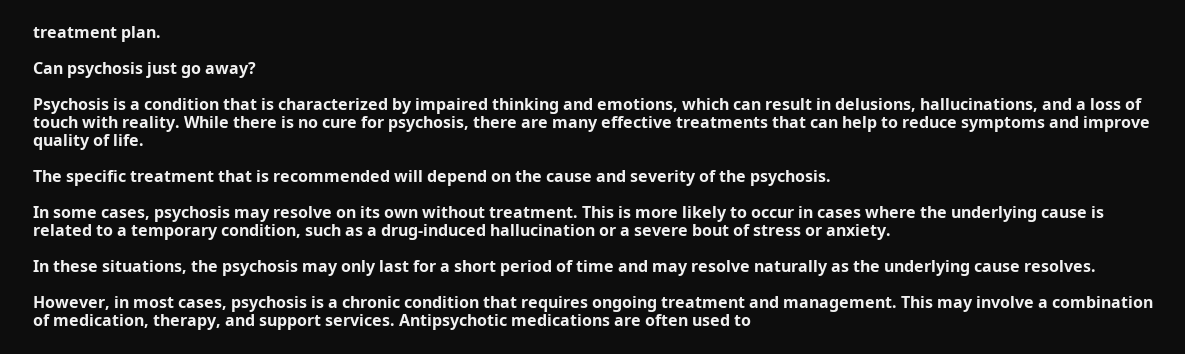treatment plan.

Can psychosis just go away?

Psychosis is a condition that is characterized by impaired thinking and emotions, which can result in delusions, hallucinations, and a loss of touch with reality. While there is no cure for psychosis, there are many effective treatments that can help to reduce symptoms and improve quality of life.

The specific treatment that is recommended will depend on the cause and severity of the psychosis.

In some cases, psychosis may resolve on its own without treatment. This is more likely to occur in cases where the underlying cause is related to a temporary condition, such as a drug-induced hallucination or a severe bout of stress or anxiety.

In these situations, the psychosis may only last for a short period of time and may resolve naturally as the underlying cause resolves.

However, in most cases, psychosis is a chronic condition that requires ongoing treatment and management. This may involve a combination of medication, therapy, and support services. Antipsychotic medications are often used to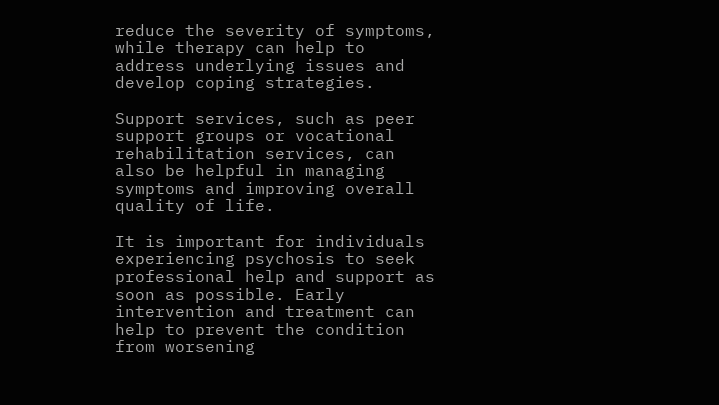reduce the severity of symptoms, while therapy can help to address underlying issues and develop coping strategies.

Support services, such as peer support groups or vocational rehabilitation services, can also be helpful in managing symptoms and improving overall quality of life.

It is important for individuals experiencing psychosis to seek professional help and support as soon as possible. Early intervention and treatment can help to prevent the condition from worsening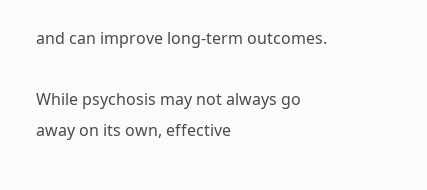and can improve long-term outcomes.

While psychosis may not always go away on its own, effective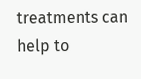treatments can help to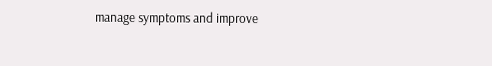manage symptoms and improve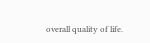overall quality of life.